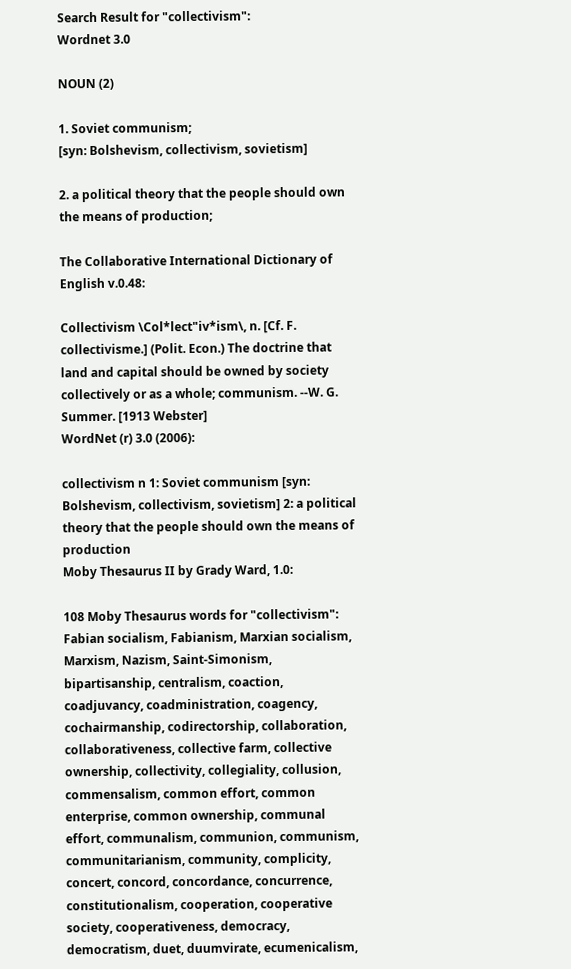Search Result for "collectivism":
Wordnet 3.0

NOUN (2)

1. Soviet communism;
[syn: Bolshevism, collectivism, sovietism]

2. a political theory that the people should own the means of production;

The Collaborative International Dictionary of English v.0.48:

Collectivism \Col*lect"iv*ism\, n. [Cf. F. collectivisme.] (Polit. Econ.) The doctrine that land and capital should be owned by society collectively or as a whole; communism. --W. G. Summer. [1913 Webster]
WordNet (r) 3.0 (2006):

collectivism n 1: Soviet communism [syn: Bolshevism, collectivism, sovietism] 2: a political theory that the people should own the means of production
Moby Thesaurus II by Grady Ward, 1.0:

108 Moby Thesaurus words for "collectivism": Fabian socialism, Fabianism, Marxian socialism, Marxism, Nazism, Saint-Simonism, bipartisanship, centralism, coaction, coadjuvancy, coadministration, coagency, cochairmanship, codirectorship, collaboration, collaborativeness, collective farm, collective ownership, collectivity, collegiality, collusion, commensalism, common effort, common enterprise, common ownership, communal effort, communalism, communion, communism, communitarianism, community, complicity, concert, concord, concordance, concurrence, constitutionalism, cooperation, cooperative society, cooperativeness, democracy, democratism, duet, duumvirate, ecumenicalism,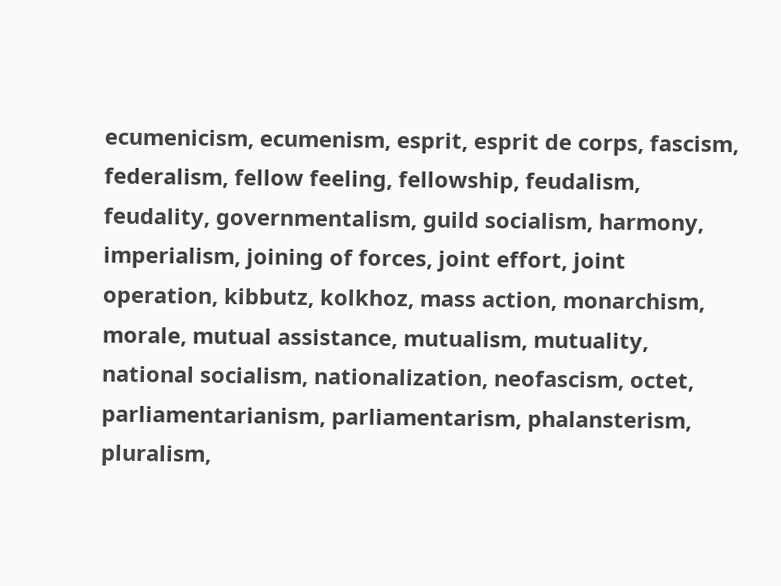ecumenicism, ecumenism, esprit, esprit de corps, fascism, federalism, fellow feeling, fellowship, feudalism, feudality, governmentalism, guild socialism, harmony, imperialism, joining of forces, joint effort, joint operation, kibbutz, kolkhoz, mass action, monarchism, morale, mutual assistance, mutualism, mutuality, national socialism, nationalization, neofascism, octet, parliamentarianism, parliamentarism, phalansterism, pluralism,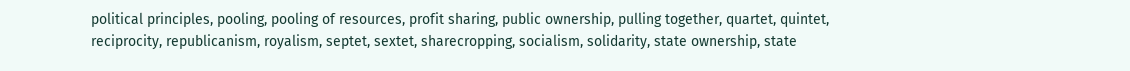political principles, pooling, pooling of resources, profit sharing, public ownership, pulling together, quartet, quintet, reciprocity, republicanism, royalism, septet, sextet, sharecropping, socialism, solidarity, state ownership, state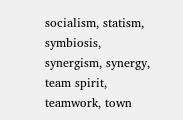socialism, statism, symbiosis, synergism, synergy, team spirit, teamwork, town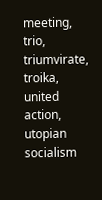meeting, trio, triumvirate, troika, united action, utopian socialism